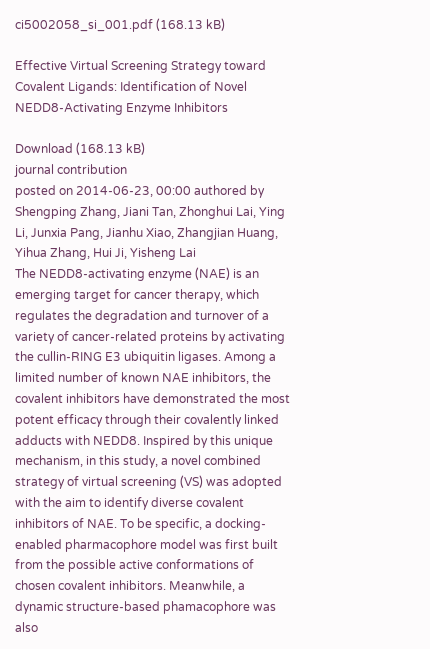ci5002058_si_001.pdf (168.13 kB)

Effective Virtual Screening Strategy toward Covalent Ligands: Identification of Novel NEDD8-Activating Enzyme Inhibitors

Download (168.13 kB)
journal contribution
posted on 2014-06-23, 00:00 authored by Shengping Zhang, Jiani Tan, Zhonghui Lai, Ying Li, Junxia Pang, Jianhu Xiao, Zhangjian Huang, Yihua Zhang, Hui Ji, Yisheng Lai
The NEDD8-activating enzyme (NAE) is an emerging target for cancer therapy, which regulates the degradation and turnover of a variety of cancer-related proteins by activating the cullin-RING E3 ubiquitin ligases. Among a limited number of known NAE inhibitors, the covalent inhibitors have demonstrated the most potent efficacy through their covalently linked adducts with NEDD8. Inspired by this unique mechanism, in this study, a novel combined strategy of virtual screening (VS) was adopted with the aim to identify diverse covalent inhibitors of NAE. To be specific, a docking-enabled pharmacophore model was first built from the possible active conformations of chosen covalent inhibitors. Meanwhile, a dynamic structure-based phamacophore was also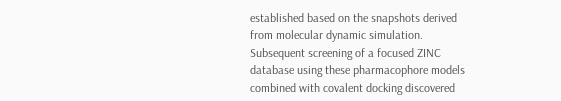established based on the snapshots derived from molecular dynamic simulation. Subsequent screening of a focused ZINC database using these pharmacophore models combined with covalent docking discovered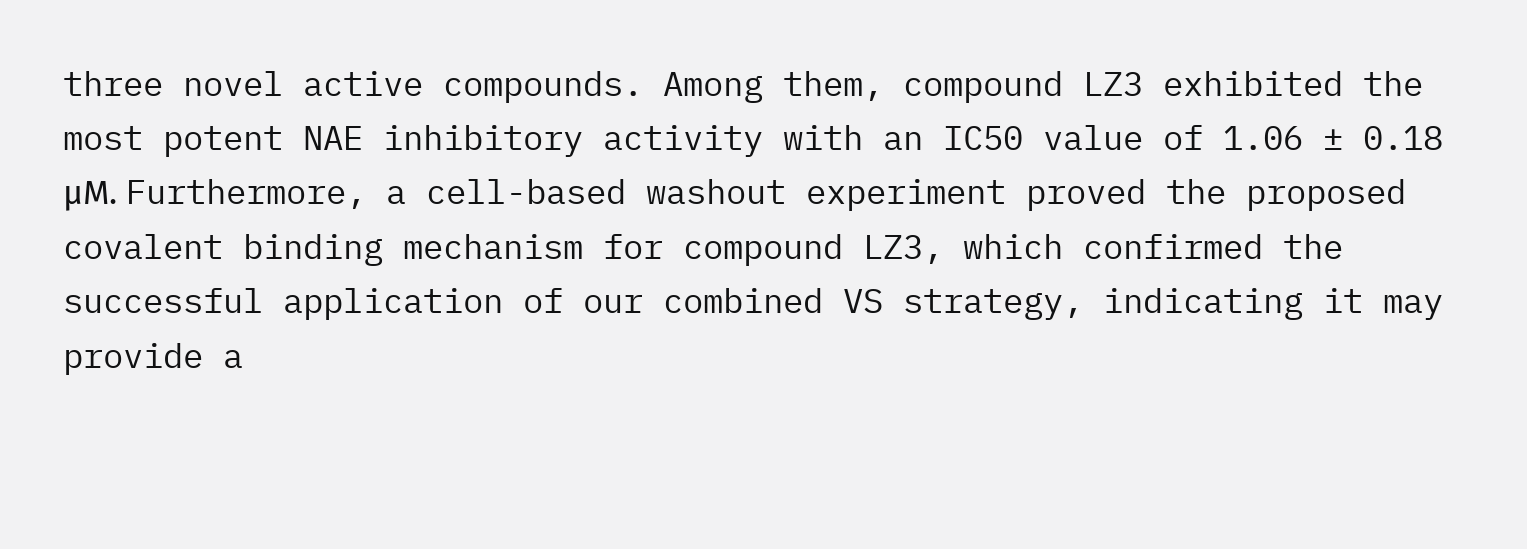three novel active compounds. Among them, compound LZ3 exhibited the most potent NAE inhibitory activity with an IC50 value of 1.06 ± 0.18 μM. Furthermore, a cell-based washout experiment proved the proposed covalent binding mechanism for compound LZ3, which confirmed the successful application of our combined VS strategy, indicating it may provide a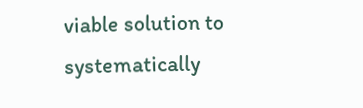viable solution to systematically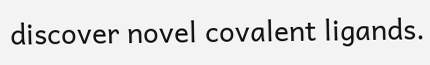discover novel covalent ligands.